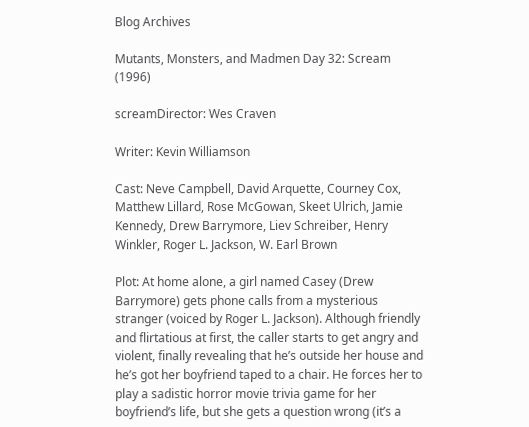Blog Archives

Mutants, Monsters, and Madmen Day 32: Scream (1996)

screamDirector: Wes Craven

Writer: Kevin Williamson

Cast: Neve Campbell, David Arquette, Courney Cox, Matthew Lillard, Rose McGowan, Skeet Ulrich, Jamie Kennedy, Drew Barrymore, Liev Schreiber, Henry Winkler, Roger L. Jackson, W. Earl Brown

Plot: At home alone, a girl named Casey (Drew Barrymore) gets phone calls from a mysterious stranger (voiced by Roger L. Jackson). Although friendly and flirtatious at first, the caller starts to get angry and violent, finally revealing that he’s outside her house and he’s got her boyfriend taped to a chair. He forces her to play a sadistic horror movie trivia game for her boyfriend’s life, but she gets a question wrong (it’s a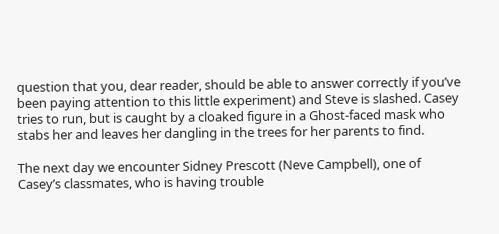question that you, dear reader, should be able to answer correctly if you’ve been paying attention to this little experiment) and Steve is slashed. Casey tries to run, but is caught by a cloaked figure in a Ghost-faced mask who stabs her and leaves her dangling in the trees for her parents to find.

The next day we encounter Sidney Prescott (Neve Campbell), one of Casey’s classmates, who is having trouble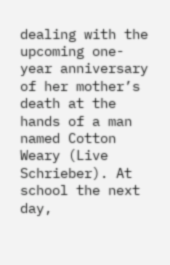dealing with the upcoming one-year anniversary of her mother’s death at the hands of a man named Cotton Weary (Live Schrieber). At school the next day,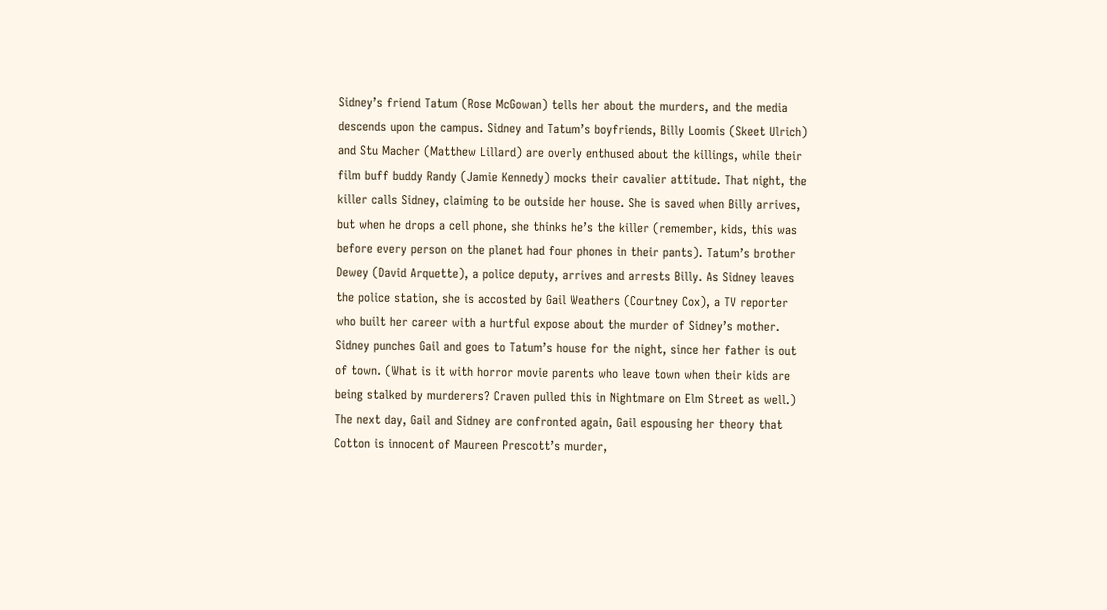Sidney’s friend Tatum (Rose McGowan) tells her about the murders, and the media descends upon the campus. Sidney and Tatum’s boyfriends, Billy Loomis (Skeet Ulrich) and Stu Macher (Matthew Lillard) are overly enthused about the killings, while their film buff buddy Randy (Jamie Kennedy) mocks their cavalier attitude. That night, the killer calls Sidney, claiming to be outside her house. She is saved when Billy arrives, but when he drops a cell phone, she thinks he’s the killer (remember, kids, this was before every person on the planet had four phones in their pants). Tatum’s brother Dewey (David Arquette), a police deputy, arrives and arrests Billy. As Sidney leaves the police station, she is accosted by Gail Weathers (Courtney Cox), a TV reporter who built her career with a hurtful expose about the murder of Sidney’s mother. Sidney punches Gail and goes to Tatum’s house for the night, since her father is out of town. (What is it with horror movie parents who leave town when their kids are being stalked by murderers? Craven pulled this in Nightmare on Elm Street as well.) The next day, Gail and Sidney are confronted again, Gail espousing her theory that Cotton is innocent of Maureen Prescott’s murder,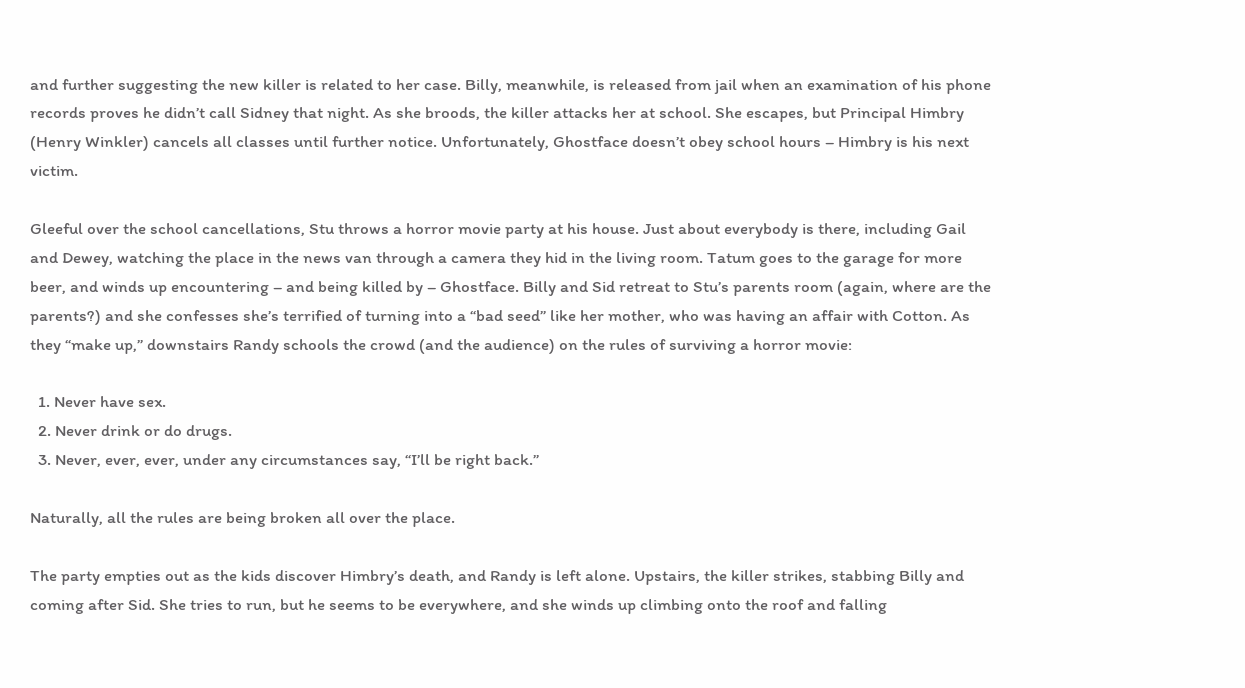and further suggesting the new killer is related to her case. Billy, meanwhile, is released from jail when an examination of his phone records proves he didn’t call Sidney that night. As she broods, the killer attacks her at school. She escapes, but Principal Himbry (Henry Winkler) cancels all classes until further notice. Unfortunately, Ghostface doesn’t obey school hours – Himbry is his next victim.

Gleeful over the school cancellations, Stu throws a horror movie party at his house. Just about everybody is there, including Gail and Dewey, watching the place in the news van through a camera they hid in the living room. Tatum goes to the garage for more beer, and winds up encountering – and being killed by – Ghostface. Billy and Sid retreat to Stu’s parents room (again, where are the parents?) and she confesses she’s terrified of turning into a “bad seed” like her mother, who was having an affair with Cotton. As they “make up,” downstairs Randy schools the crowd (and the audience) on the rules of surviving a horror movie:

  1. Never have sex.
  2. Never drink or do drugs.
  3. Never, ever, ever, under any circumstances say, “I’ll be right back.”

Naturally, all the rules are being broken all over the place.

The party empties out as the kids discover Himbry’s death, and Randy is left alone. Upstairs, the killer strikes, stabbing Billy and coming after Sid. She tries to run, but he seems to be everywhere, and she winds up climbing onto the roof and falling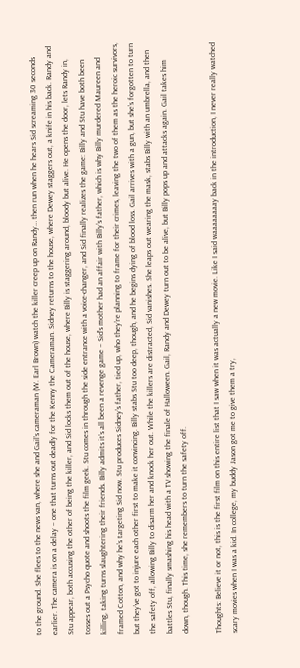to the ground. She flees to the news van, where she and Gail’s cameraman (W. Earl Brown) watch the killer creep up on Randy… then run when he hears Sid screaming 30 seconds earlier. The camera is on a delay – one that turns out deadly for the Kenny the Cameraman. Sidney returns to the house, where Dewey staggers out, a knife in his back. Randy and Stu appear, both accusing the other of being the killer, and Sid locks them out of the house, where Billy is staggering around, bloody but alive. He opens the door, lets Randy in, tosses out a Psycho quote and shoots the film geek. Stu comes in through the side entrance with a voice-changer, and Sid finally realizes the game: Billy and Stu have both been killing, taking turns slaughtering their friends. Billy admits it’s all been a revenge game – Sid’s mother had an affair with Billy’s father, which is why Billy murdered Maureen and framed Cotton, and why he’s targeting Sid now. Stu produces Sidney’s father, tied up, who they’re planning to frame for their crimes, leaving the two of them as the heroic survivors, but they’ve got to injure each other first to make it convincing. Billy stabs Stu too deep, though, and he begins dying of blood loss. Gail arrives with a gun, but she’s forgotten to turn the safety off, allowing Billy to disarm her and knock her out. While the killers are distracted, Sid vanishes. She leaps out wearing the mask, stabs Billy with an umbrella, and then battles Stu, finally smashing his head with a TV showing the finale of Halloween. Gail, Randy and Dewey turn out to be alive, but Billy pops up and attacks again. Gail takes him down, though. This time, she remembers to turn the safety off.

Thoughts: Believe it or not, this is the first film on this entire list that I saw when it was actually a new movie. Like I said waaaaaaaay back in the introduction, I never really watched scary movies when I was a kid. In college, my buddy Jason got me to give them a try,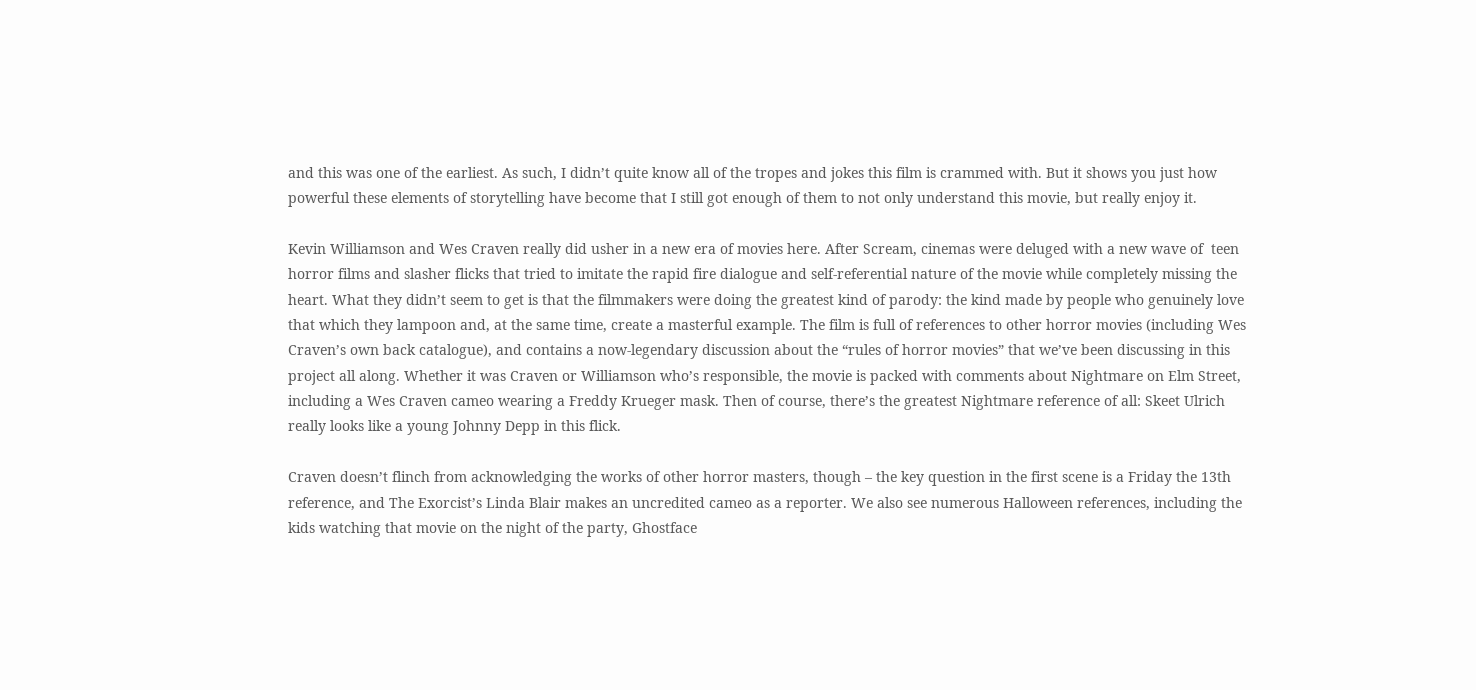and this was one of the earliest. As such, I didn’t quite know all of the tropes and jokes this film is crammed with. But it shows you just how powerful these elements of storytelling have become that I still got enough of them to not only understand this movie, but really enjoy it.

Kevin Williamson and Wes Craven really did usher in a new era of movies here. After Scream, cinemas were deluged with a new wave of  teen horror films and slasher flicks that tried to imitate the rapid fire dialogue and self-referential nature of the movie while completely missing the heart. What they didn’t seem to get is that the filmmakers were doing the greatest kind of parody: the kind made by people who genuinely love that which they lampoon and, at the same time, create a masterful example. The film is full of references to other horror movies (including Wes Craven’s own back catalogue), and contains a now-legendary discussion about the “rules of horror movies” that we’ve been discussing in this project all along. Whether it was Craven or Williamson who’s responsible, the movie is packed with comments about Nightmare on Elm Street, including a Wes Craven cameo wearing a Freddy Krueger mask. Then of course, there’s the greatest Nightmare reference of all: Skeet Ulrich really looks like a young Johnny Depp in this flick.

Craven doesn’t flinch from acknowledging the works of other horror masters, though – the key question in the first scene is a Friday the 13th reference, and The Exorcist’s Linda Blair makes an uncredited cameo as a reporter. We also see numerous Halloween references, including the kids watching that movie on the night of the party, Ghostface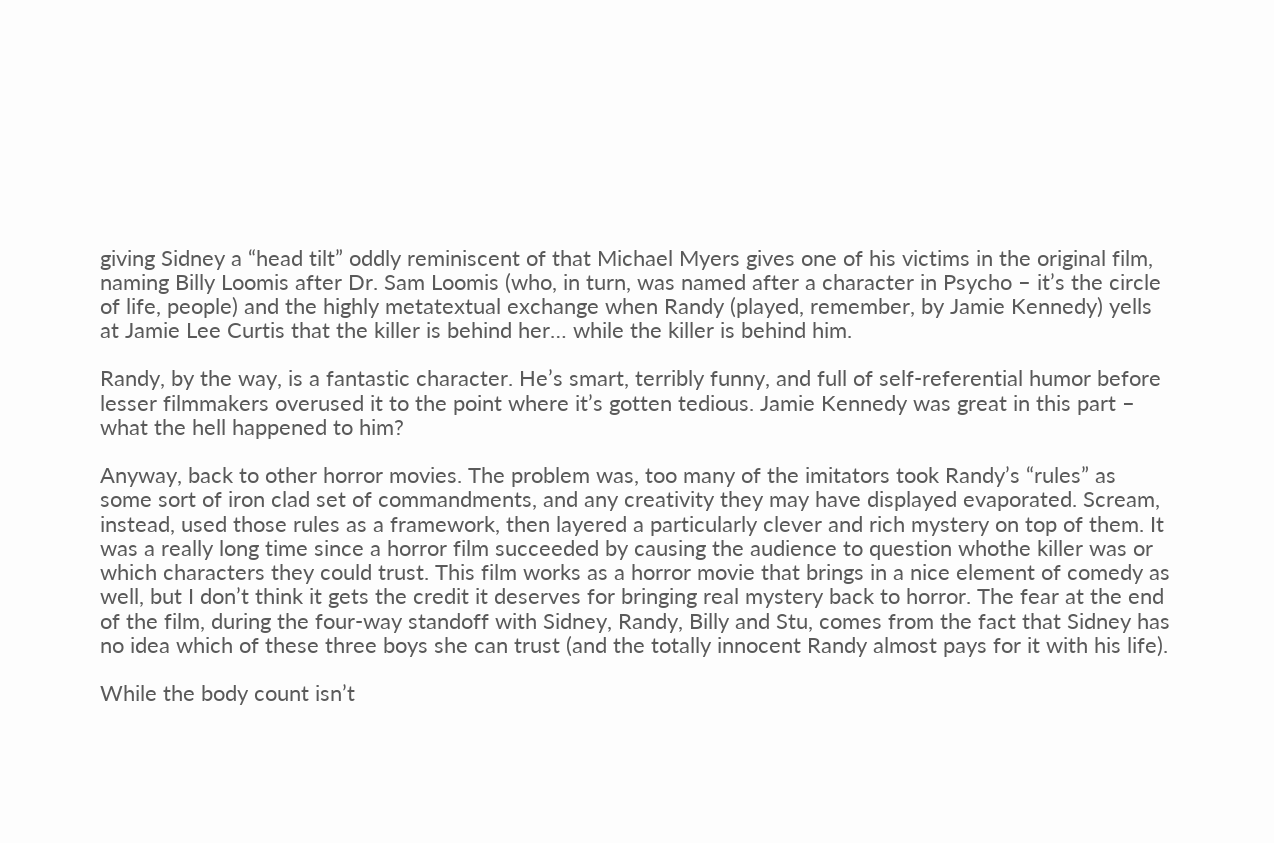giving Sidney a “head tilt” oddly reminiscent of that Michael Myers gives one of his victims in the original film, naming Billy Loomis after Dr. Sam Loomis (who, in turn, was named after a character in Psycho – it’s the circle of life, people) and the highly metatextual exchange when Randy (played, remember, by Jamie Kennedy) yells at Jamie Lee Curtis that the killer is behind her… while the killer is behind him.

Randy, by the way, is a fantastic character. He’s smart, terribly funny, and full of self-referential humor before lesser filmmakers overused it to the point where it’s gotten tedious. Jamie Kennedy was great in this part – what the hell happened to him?

Anyway, back to other horror movies. The problem was, too many of the imitators took Randy’s “rules” as some sort of iron clad set of commandments, and any creativity they may have displayed evaporated. Scream, instead, used those rules as a framework, then layered a particularly clever and rich mystery on top of them. It was a really long time since a horror film succeeded by causing the audience to question whothe killer was or which characters they could trust. This film works as a horror movie that brings in a nice element of comedy as well, but I don’t think it gets the credit it deserves for bringing real mystery back to horror. The fear at the end of the film, during the four-way standoff with Sidney, Randy, Billy and Stu, comes from the fact that Sidney has no idea which of these three boys she can trust (and the totally innocent Randy almost pays for it with his life).

While the body count isn’t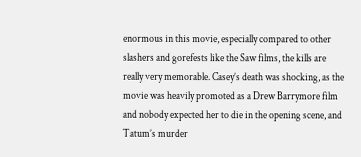enormous in this movie, especially compared to other slashers and gorefests like the Saw films, the kills are really very memorable. Casey’s death was shocking, as the movie was heavily promoted as a Drew Barrymore film and nobody expected her to die in the opening scene, and Tatum’s murder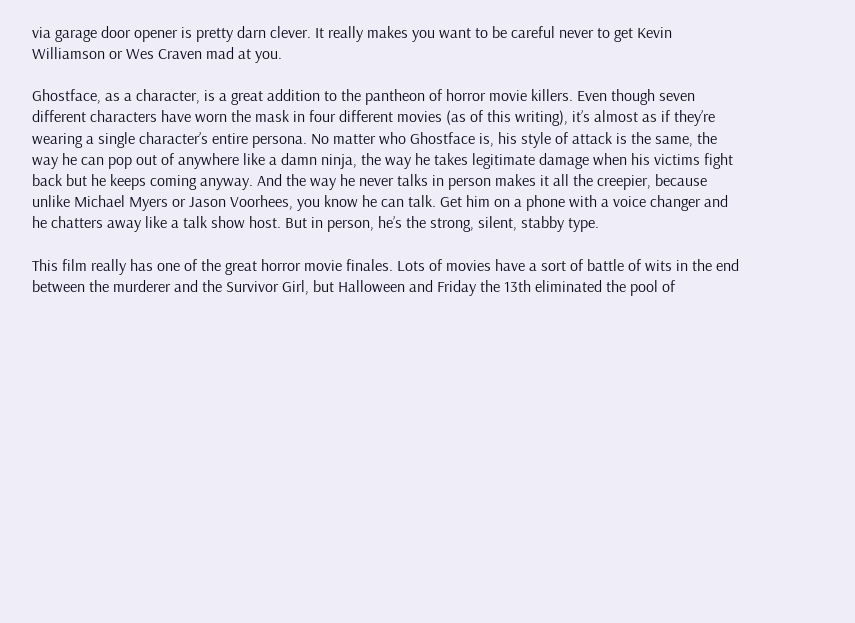via garage door opener is pretty darn clever. It really makes you want to be careful never to get Kevin Williamson or Wes Craven mad at you.

Ghostface, as a character, is a great addition to the pantheon of horror movie killers. Even though seven different characters have worn the mask in four different movies (as of this writing), it’s almost as if they’re wearing a single character’s entire persona. No matter who Ghostface is, his style of attack is the same, the way he can pop out of anywhere like a damn ninja, the way he takes legitimate damage when his victims fight back but he keeps coming anyway. And the way he never talks in person makes it all the creepier, because unlike Michael Myers or Jason Voorhees, you know he can talk. Get him on a phone with a voice changer and he chatters away like a talk show host. But in person, he’s the strong, silent, stabby type.

This film really has one of the great horror movie finales. Lots of movies have a sort of battle of wits in the end between the murderer and the Survivor Girl, but Halloween and Friday the 13th eliminated the pool of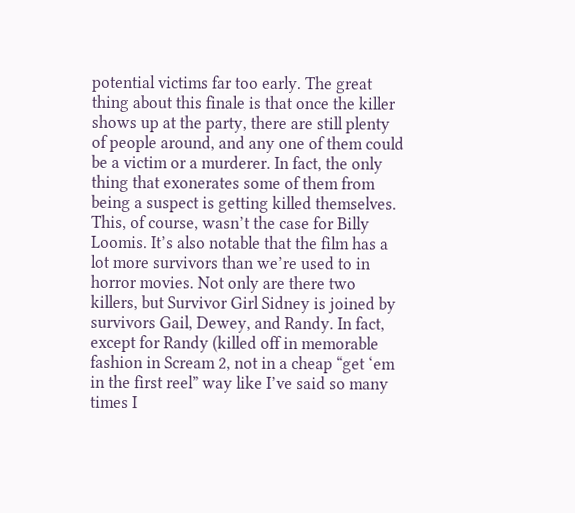potential victims far too early. The great thing about this finale is that once the killer shows up at the party, there are still plenty of people around, and any one of them could be a victim or a murderer. In fact, the only thing that exonerates some of them from being a suspect is getting killed themselves. This, of course, wasn’t the case for Billy Loomis. It’s also notable that the film has a lot more survivors than we’re used to in horror movies. Not only are there two killers, but Survivor Girl Sidney is joined by survivors Gail, Dewey, and Randy. In fact, except for Randy (killed off in memorable fashion in Scream 2, not in a cheap “get ‘em in the first reel” way like I’ve said so many times I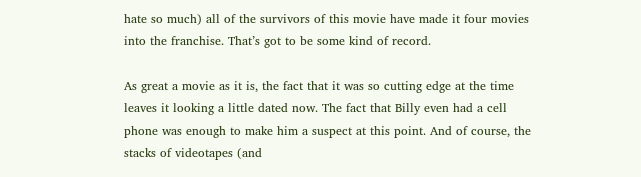hate so much) all of the survivors of this movie have made it four movies into the franchise. That’s got to be some kind of record.

As great a movie as it is, the fact that it was so cutting edge at the time leaves it looking a little dated now. The fact that Billy even had a cell phone was enough to make him a suspect at this point. And of course, the stacks of videotapes (and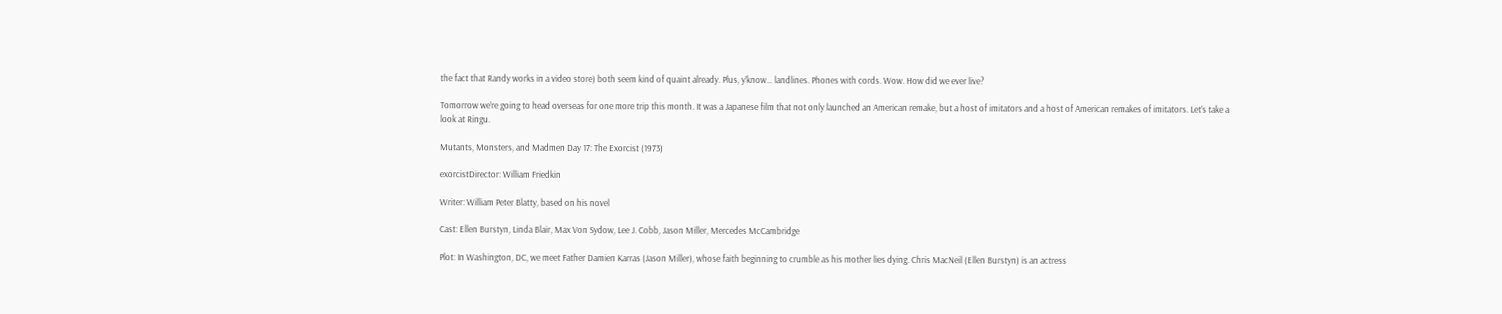the fact that Randy works in a video store) both seem kind of quaint already. Plus, y’know… landlines. Phones with cords. Wow. How did we ever live?

Tomorrow we’re going to head overseas for one more trip this month. It was a Japanese film that not only launched an American remake, but a host of imitators and a host of American remakes of imitators. Let’s take a look at Ringu.

Mutants, Monsters, and Madmen Day 17: The Exorcist (1973)

exorcistDirector: William Friedkin

Writer: William Peter Blatty, based on his novel

Cast: Ellen Burstyn, Linda Blair, Max Von Sydow, Lee J. Cobb, Jason Miller, Mercedes McCambridge

Plot: In Washington, DC, we meet Father Damien Karras (Jason Miller), whose faith beginning to crumble as his mother lies dying. Chris MacNeil (Ellen Burstyn) is an actress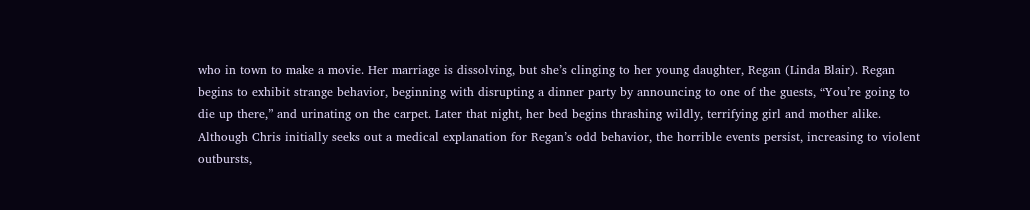who in town to make a movie. Her marriage is dissolving, but she’s clinging to her young daughter, Regan (Linda Blair). Regan begins to exhibit strange behavior, beginning with disrupting a dinner party by announcing to one of the guests, “You’re going to die up there,” and urinating on the carpet. Later that night, her bed begins thrashing wildly, terrifying girl and mother alike. Although Chris initially seeks out a medical explanation for Regan’s odd behavior, the horrible events persist, increasing to violent outbursts,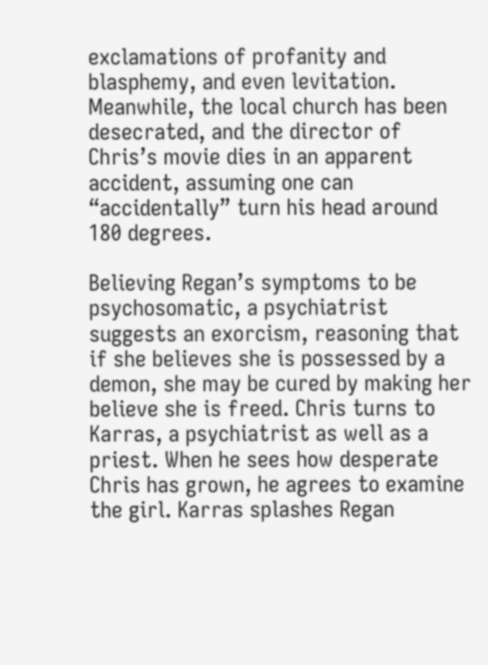exclamations of profanity and blasphemy, and even levitation. Meanwhile, the local church has been desecrated, and the director of Chris’s movie dies in an apparent accident, assuming one can “accidentally” turn his head around 180 degrees.

Believing Regan’s symptoms to be psychosomatic, a psychiatrist suggests an exorcism, reasoning that if she believes she is possessed by a demon, she may be cured by making her believe she is freed. Chris turns to Karras, a psychiatrist as well as a priest. When he sees how desperate Chris has grown, he agrees to examine the girl. Karras splashes Regan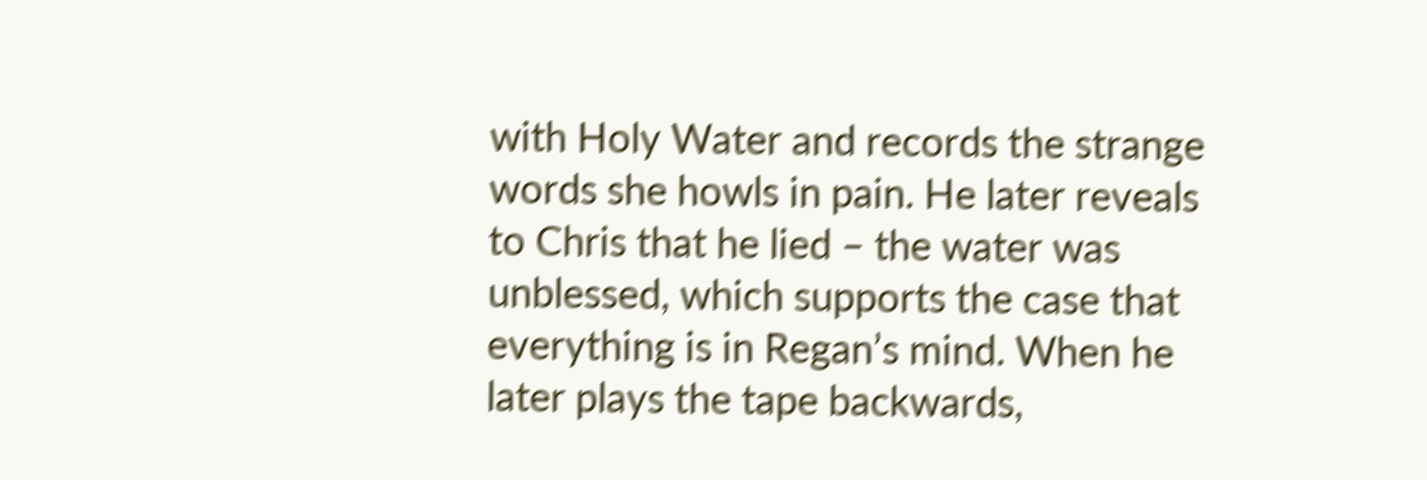with Holy Water and records the strange words she howls in pain. He later reveals to Chris that he lied – the water was unblessed, which supports the case that everything is in Regan’s mind. When he later plays the tape backwards,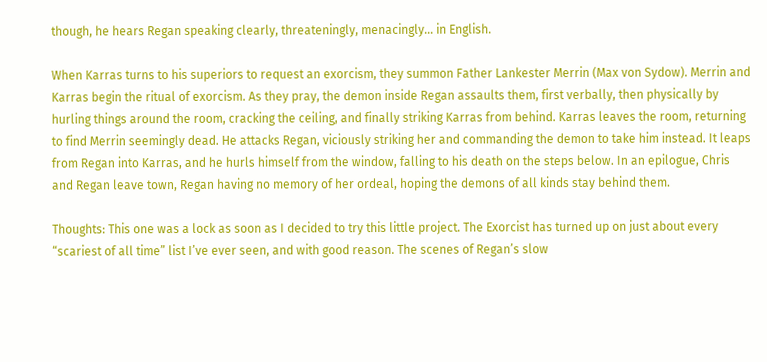though, he hears Regan speaking clearly, threateningly, menacingly… in English.

When Karras turns to his superiors to request an exorcism, they summon Father Lankester Merrin (Max von Sydow). Merrin and Karras begin the ritual of exorcism. As they pray, the demon inside Regan assaults them, first verbally, then physically by hurling things around the room, cracking the ceiling, and finally striking Karras from behind. Karras leaves the room, returning to find Merrin seemingly dead. He attacks Regan, viciously striking her and commanding the demon to take him instead. It leaps from Regan into Karras, and he hurls himself from the window, falling to his death on the steps below. In an epilogue, Chris and Regan leave town, Regan having no memory of her ordeal, hoping the demons of all kinds stay behind them.

Thoughts: This one was a lock as soon as I decided to try this little project. The Exorcist has turned up on just about every “scariest of all time” list I’ve ever seen, and with good reason. The scenes of Regan’s slow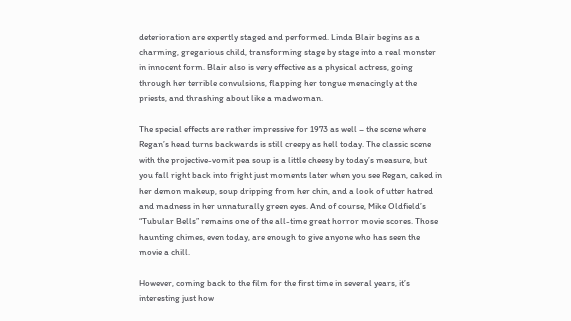deterioration are expertly staged and performed. Linda Blair begins as a charming, gregarious child, transforming stage by stage into a real monster in innocent form. Blair also is very effective as a physical actress, going through her terrible convulsions, flapping her tongue menacingly at the priests, and thrashing about like a madwoman.

The special effects are rather impressive for 1973 as well – the scene where Regan’s head turns backwards is still creepy as hell today. The classic scene with the projective-vomit pea soup is a little cheesy by today’s measure, but you fall right back into fright just moments later when you see Regan, caked in her demon makeup, soup dripping from her chin, and a look of utter hatred and madness in her unnaturally green eyes. And of course, Mike Oldfield’s “Tubular Bells” remains one of the all-time great horror movie scores. Those haunting chimes, even today, are enough to give anyone who has seen the movie a chill.

However, coming back to the film for the first time in several years, it’s interesting just how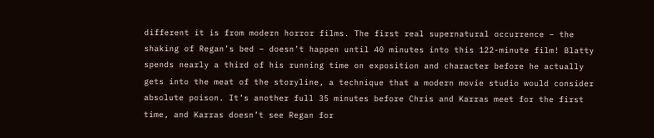different it is from modern horror films. The first real supernatural occurrence – the shaking of Regan’s bed – doesn’t happen until 40 minutes into this 122-minute film! Blatty spends nearly a third of his running time on exposition and character before he actually gets into the meat of the storyline, a technique that a modern movie studio would consider absolute poison. It’s another full 35 minutes before Chris and Karras meet for the first time, and Karras doesn’t see Regan for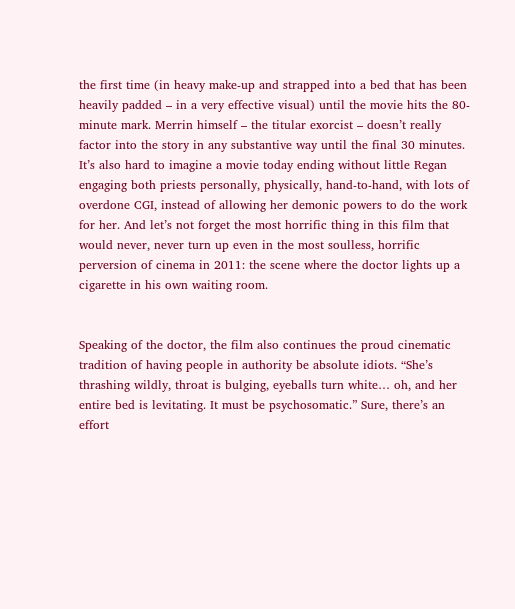the first time (in heavy make-up and strapped into a bed that has been heavily padded – in a very effective visual) until the movie hits the 80-minute mark. Merrin himself – the titular exorcist – doesn’t really factor into the story in any substantive way until the final 30 minutes. It’s also hard to imagine a movie today ending without little Regan engaging both priests personally, physically, hand-to-hand, with lots of overdone CGI, instead of allowing her demonic powers to do the work for her. And let’s not forget the most horrific thing in this film that would never, never turn up even in the most soulless, horrific perversion of cinema in 2011: the scene where the doctor lights up a cigarette in his own waiting room.


Speaking of the doctor, the film also continues the proud cinematic tradition of having people in authority be absolute idiots. “She’s thrashing wildly, throat is bulging, eyeballs turn white… oh, and her entire bed is levitating. It must be psychosomatic.” Sure, there’s an effort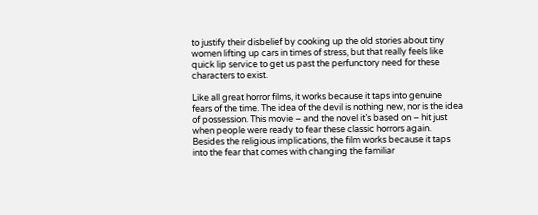to justify their disbelief by cooking up the old stories about tiny women lifting up cars in times of stress, but that really feels like quick lip service to get us past the perfunctory need for these characters to exist.

Like all great horror films, it works because it taps into genuine fears of the time. The idea of the devil is nothing new, nor is the idea of possession. This movie – and the novel it’s based on – hit just when people were ready to fear these classic horrors again. Besides the religious implications, the film works because it taps into the fear that comes with changing the familiar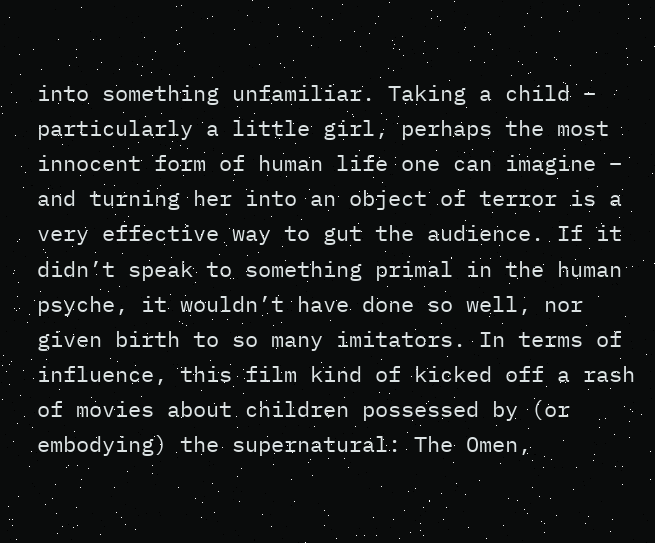into something unfamiliar. Taking a child – particularly a little girl, perhaps the most innocent form of human life one can imagine – and turning her into an object of terror is a very effective way to gut the audience. If it didn’t speak to something primal in the human psyche, it wouldn’t have done so well, nor given birth to so many imitators. In terms of influence, this film kind of kicked off a rash of movies about children possessed by (or embodying) the supernatural: The Omen,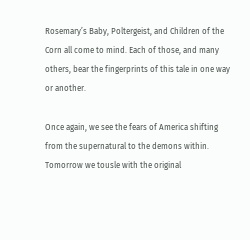Rosemary’s Baby, Poltergeist, and Children of the Corn all come to mind. Each of those, and many others, bear the fingerprints of this tale in one way or another.

Once again, we see the fears of America shifting from the supernatural to the demons within. Tomorrow we tousle with the original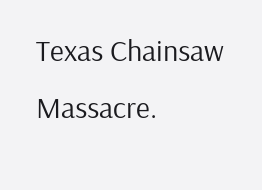Texas Chainsaw Massacre.